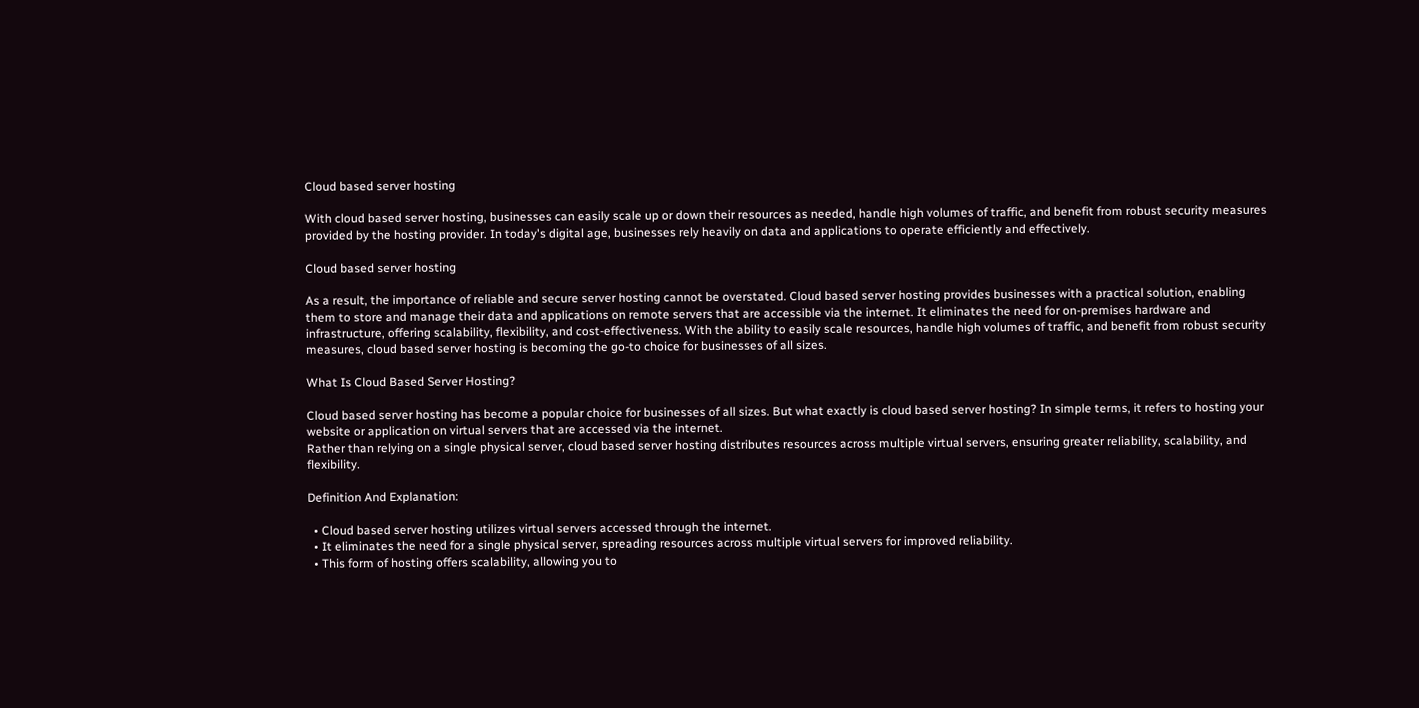Cloud based server hosting

With cloud based server hosting, businesses can easily scale up or down their resources as needed, handle high volumes of traffic, and benefit from robust security measures provided by the hosting provider. In today's digital age, businesses rely heavily on data and applications to operate efficiently and effectively.

Cloud based server hosting

As a result, the importance of reliable and secure server hosting cannot be overstated. Cloud based server hosting provides businesses with a practical solution, enabling them to store and manage their data and applications on remote servers that are accessible via the internet. It eliminates the need for on-premises hardware and infrastructure, offering scalability, flexibility, and cost-effectiveness. With the ability to easily scale resources, handle high volumes of traffic, and benefit from robust security measures, cloud based server hosting is becoming the go-to choice for businesses of all sizes.

What Is Cloud Based Server Hosting?

Cloud based server hosting has become a popular choice for businesses of all sizes. But what exactly is cloud based server hosting? In simple terms, it refers to hosting your website or application on virtual servers that are accessed via the internet.
Rather than relying on a single physical server, cloud based server hosting distributes resources across multiple virtual servers, ensuring greater reliability, scalability, and flexibility.

Definition And Explanation:

  • Cloud based server hosting utilizes virtual servers accessed through the internet.
  • It eliminates the need for a single physical server, spreading resources across multiple virtual servers for improved reliability.
  • This form of hosting offers scalability, allowing you to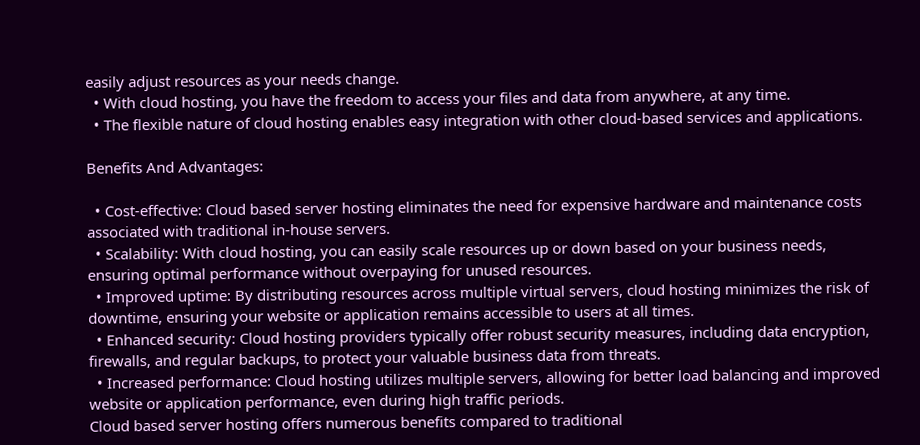easily adjust resources as your needs change.
  • With cloud hosting, you have the freedom to access your files and data from anywhere, at any time.
  • The flexible nature of cloud hosting enables easy integration with other cloud-based services and applications.

Benefits And Advantages:

  • Cost-effective: Cloud based server hosting eliminates the need for expensive hardware and maintenance costs associated with traditional in-house servers.
  • Scalability: With cloud hosting, you can easily scale resources up or down based on your business needs, ensuring optimal performance without overpaying for unused resources.
  • Improved uptime: By distributing resources across multiple virtual servers, cloud hosting minimizes the risk of downtime, ensuring your website or application remains accessible to users at all times.
  • Enhanced security: Cloud hosting providers typically offer robust security measures, including data encryption, firewalls, and regular backups, to protect your valuable business data from threats.
  • Increased performance: Cloud hosting utilizes multiple servers, allowing for better load balancing and improved website or application performance, even during high traffic periods.
Cloud based server hosting offers numerous benefits compared to traditional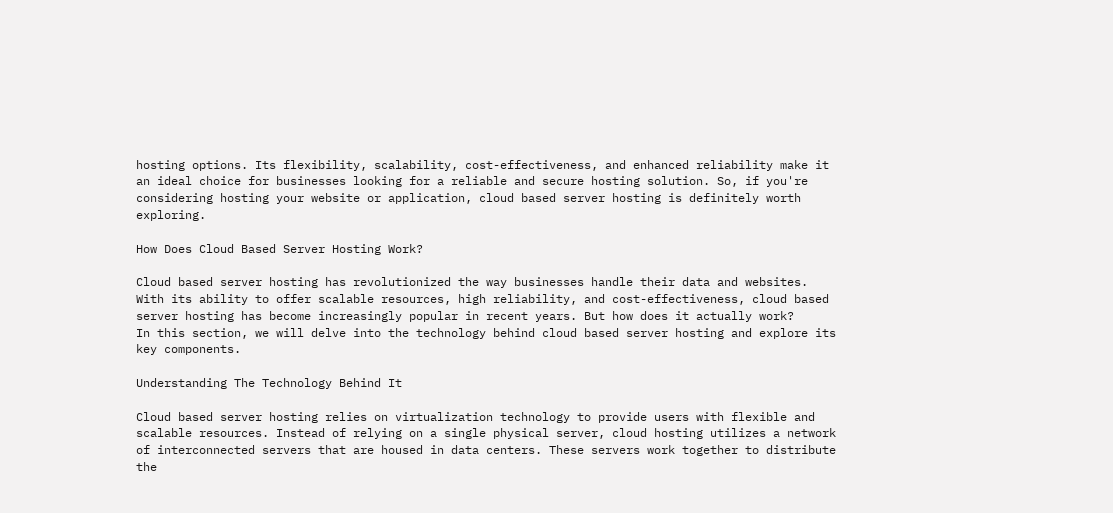hosting options. Its flexibility, scalability, cost-effectiveness, and enhanced reliability make it an ideal choice for businesses looking for a reliable and secure hosting solution. So, if you're considering hosting your website or application, cloud based server hosting is definitely worth exploring.

How Does Cloud Based Server Hosting Work?

Cloud based server hosting has revolutionized the way businesses handle their data and websites. With its ability to offer scalable resources, high reliability, and cost-effectiveness, cloud based server hosting has become increasingly popular in recent years. But how does it actually work?
In this section, we will delve into the technology behind cloud based server hosting and explore its key components.

Understanding The Technology Behind It

Cloud based server hosting relies on virtualization technology to provide users with flexible and scalable resources. Instead of relying on a single physical server, cloud hosting utilizes a network of interconnected servers that are housed in data centers. These servers work together to distribute the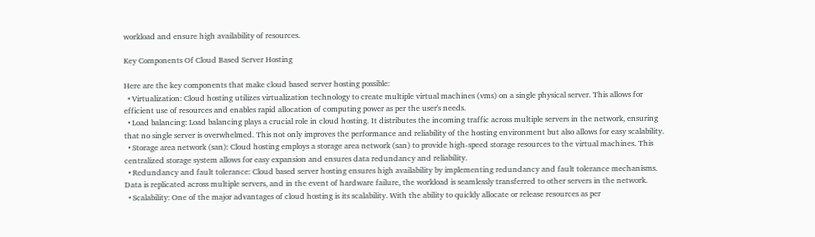workload and ensure high availability of resources.

Key Components Of Cloud Based Server Hosting

Here are the key components that make cloud based server hosting possible:
  • Virtualization: Cloud hosting utilizes virtualization technology to create multiple virtual machines (vms) on a single physical server. This allows for efficient use of resources and enables rapid allocation of computing power as per the user's needs.
  • Load balancing: Load balancing plays a crucial role in cloud hosting. It distributes the incoming traffic across multiple servers in the network, ensuring that no single server is overwhelmed. This not only improves the performance and reliability of the hosting environment but also allows for easy scalability.
  • Storage area network (san): Cloud hosting employs a storage area network (san) to provide high-speed storage resources to the virtual machines. This centralized storage system allows for easy expansion and ensures data redundancy and reliability.
  • Redundancy and fault tolerance: Cloud based server hosting ensures high availability by implementing redundancy and fault tolerance mechanisms. Data is replicated across multiple servers, and in the event of hardware failure, the workload is seamlessly transferred to other servers in the network.
  • Scalability: One of the major advantages of cloud hosting is its scalability. With the ability to quickly allocate or release resources as per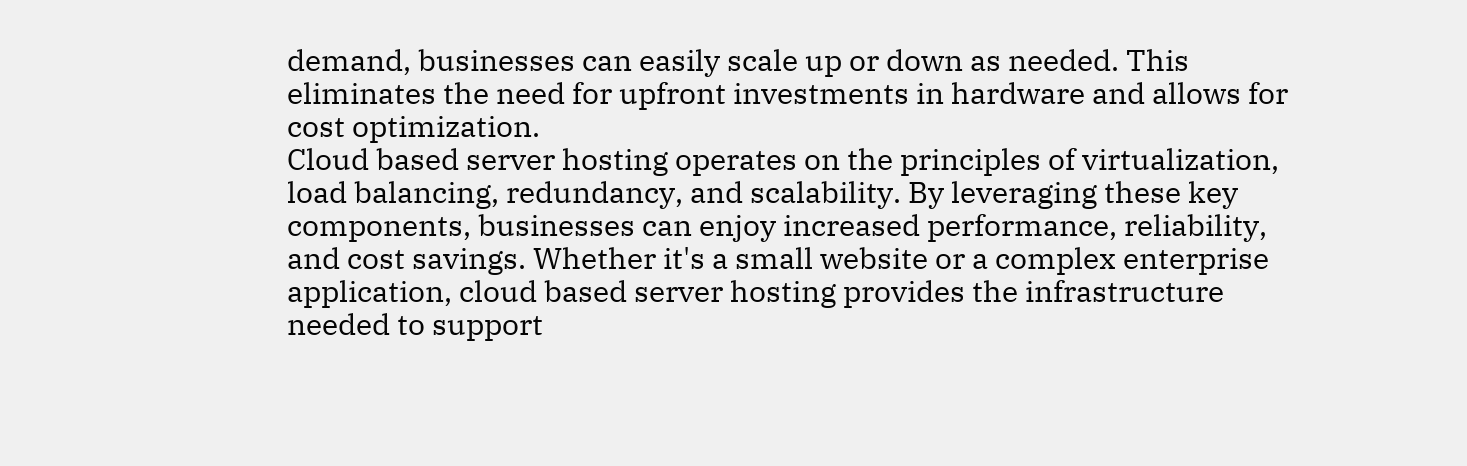demand, businesses can easily scale up or down as needed. This eliminates the need for upfront investments in hardware and allows for cost optimization.
Cloud based server hosting operates on the principles of virtualization, load balancing, redundancy, and scalability. By leveraging these key components, businesses can enjoy increased performance, reliability, and cost savings. Whether it's a small website or a complex enterprise application, cloud based server hosting provides the infrastructure needed to support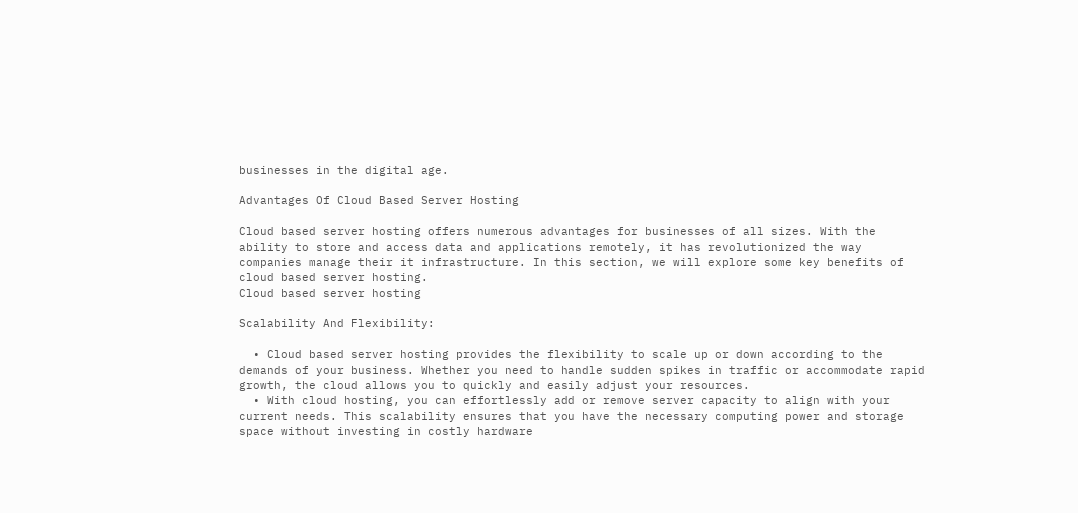businesses in the digital age.

Advantages Of Cloud Based Server Hosting

Cloud based server hosting offers numerous advantages for businesses of all sizes. With the ability to store and access data and applications remotely, it has revolutionized the way companies manage their it infrastructure. In this section, we will explore some key benefits of cloud based server hosting.
Cloud based server hosting

Scalability And Flexibility:

  • Cloud based server hosting provides the flexibility to scale up or down according to the demands of your business. Whether you need to handle sudden spikes in traffic or accommodate rapid growth, the cloud allows you to quickly and easily adjust your resources.
  • With cloud hosting, you can effortlessly add or remove server capacity to align with your current needs. This scalability ensures that you have the necessary computing power and storage space without investing in costly hardware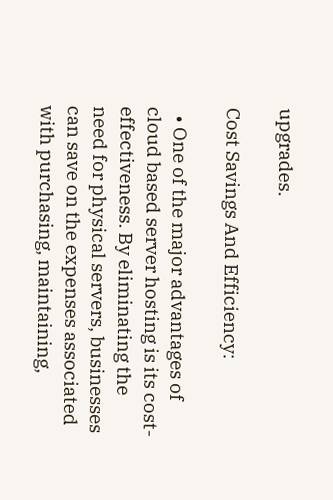upgrades.

Cost Savings And Efficiency:

  • One of the major advantages of cloud based server hosting is its cost-effectiveness. By eliminating the need for physical servers, businesses can save on the expenses associated with purchasing, maintaining,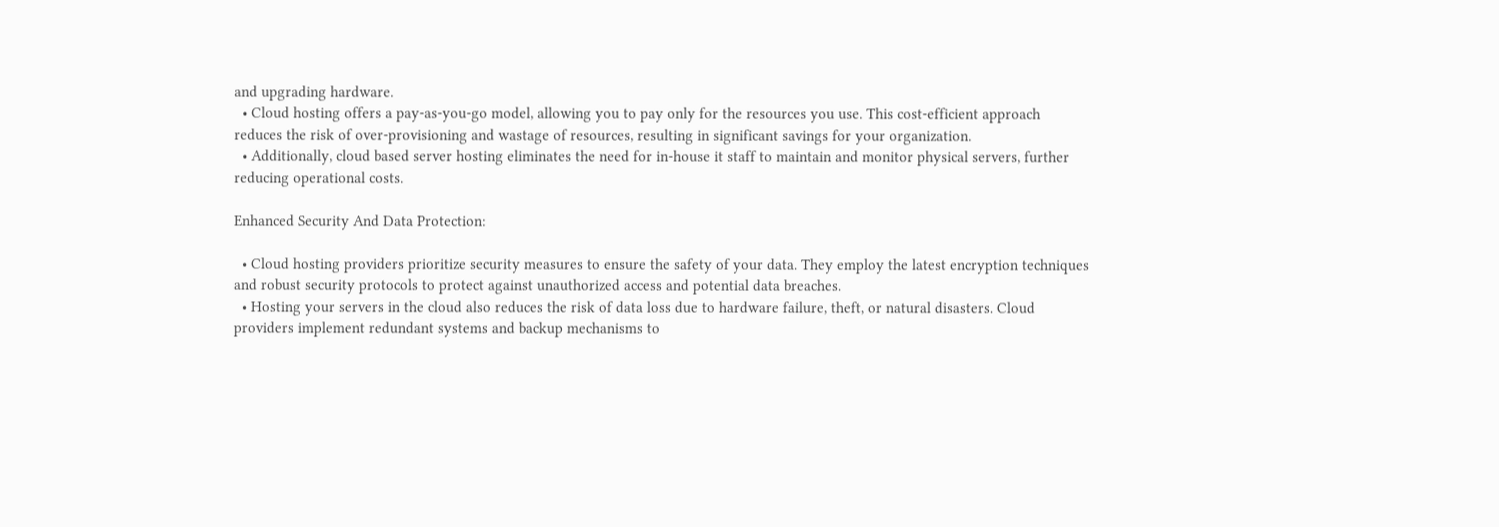and upgrading hardware.
  • Cloud hosting offers a pay-as-you-go model, allowing you to pay only for the resources you use. This cost-efficient approach reduces the risk of over-provisioning and wastage of resources, resulting in significant savings for your organization.
  • Additionally, cloud based server hosting eliminates the need for in-house it staff to maintain and monitor physical servers, further reducing operational costs.

Enhanced Security And Data Protection:

  • Cloud hosting providers prioritize security measures to ensure the safety of your data. They employ the latest encryption techniques and robust security protocols to protect against unauthorized access and potential data breaches.
  • Hosting your servers in the cloud also reduces the risk of data loss due to hardware failure, theft, or natural disasters. Cloud providers implement redundant systems and backup mechanisms to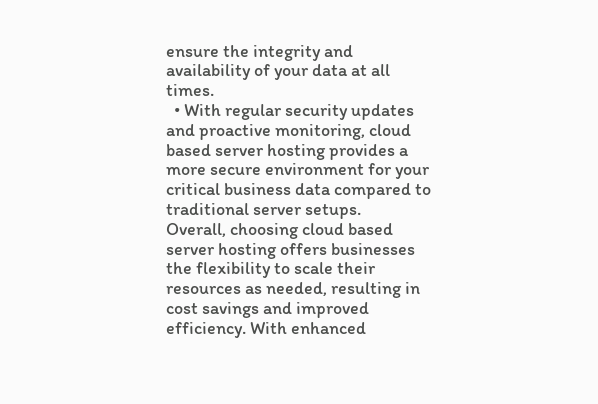ensure the integrity and availability of your data at all times.
  • With regular security updates and proactive monitoring, cloud based server hosting provides a more secure environment for your critical business data compared to traditional server setups.
Overall, choosing cloud based server hosting offers businesses the flexibility to scale their resources as needed, resulting in cost savings and improved efficiency. With enhanced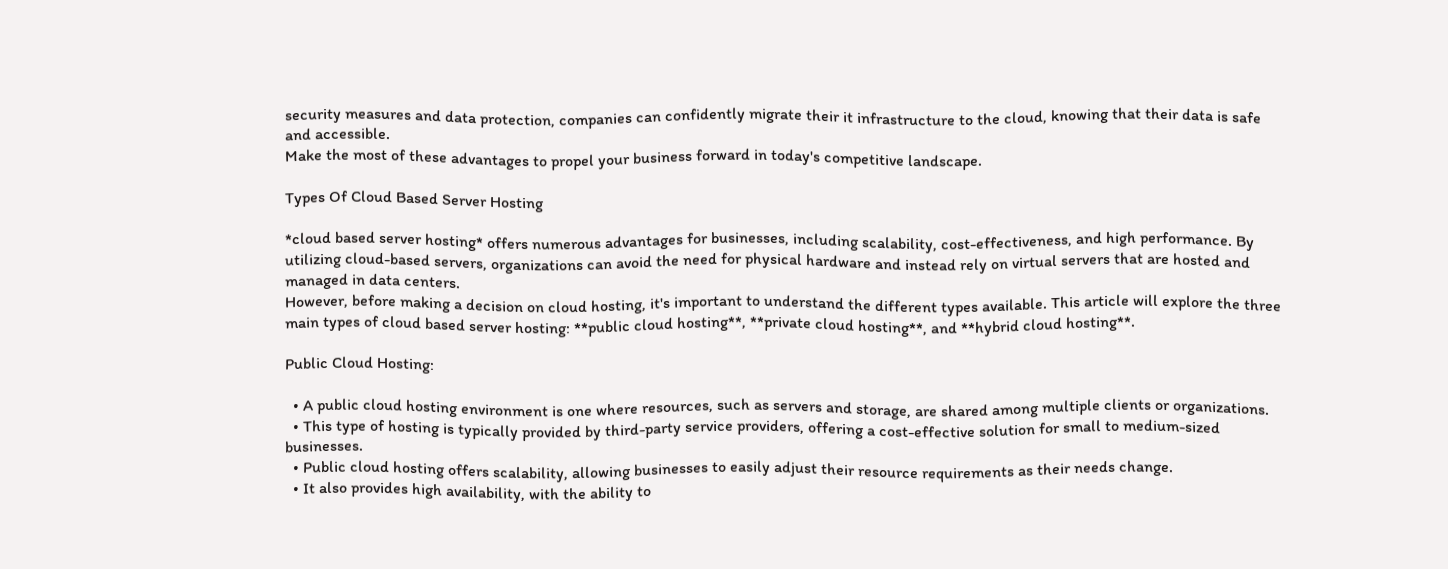security measures and data protection, companies can confidently migrate their it infrastructure to the cloud, knowing that their data is safe and accessible.
Make the most of these advantages to propel your business forward in today's competitive landscape.

Types Of Cloud Based Server Hosting

*cloud based server hosting* offers numerous advantages for businesses, including scalability, cost-effectiveness, and high performance. By utilizing cloud-based servers, organizations can avoid the need for physical hardware and instead rely on virtual servers that are hosted and managed in data centers.
However, before making a decision on cloud hosting, it's important to understand the different types available. This article will explore the three main types of cloud based server hosting: **public cloud hosting**, **private cloud hosting**, and **hybrid cloud hosting**.

Public Cloud Hosting:

  • A public cloud hosting environment is one where resources, such as servers and storage, are shared among multiple clients or organizations.
  • This type of hosting is typically provided by third-party service providers, offering a cost-effective solution for small to medium-sized businesses.
  • Public cloud hosting offers scalability, allowing businesses to easily adjust their resource requirements as their needs change.
  • It also provides high availability, with the ability to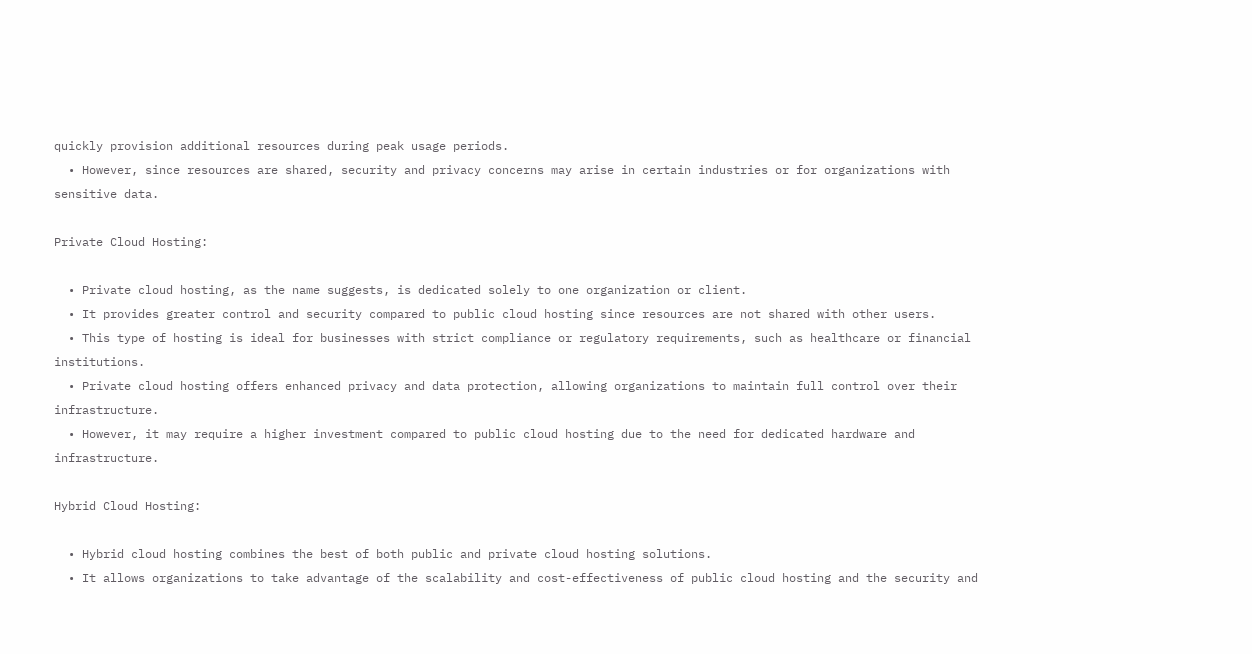quickly provision additional resources during peak usage periods.
  • However, since resources are shared, security and privacy concerns may arise in certain industries or for organizations with sensitive data.

Private Cloud Hosting:

  • Private cloud hosting, as the name suggests, is dedicated solely to one organization or client.
  • It provides greater control and security compared to public cloud hosting since resources are not shared with other users.
  • This type of hosting is ideal for businesses with strict compliance or regulatory requirements, such as healthcare or financial institutions.
  • Private cloud hosting offers enhanced privacy and data protection, allowing organizations to maintain full control over their infrastructure.
  • However, it may require a higher investment compared to public cloud hosting due to the need for dedicated hardware and infrastructure.

Hybrid Cloud Hosting:

  • Hybrid cloud hosting combines the best of both public and private cloud hosting solutions.
  • It allows organizations to take advantage of the scalability and cost-effectiveness of public cloud hosting and the security and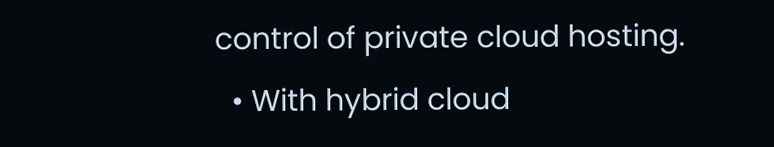control of private cloud hosting.
  • With hybrid cloud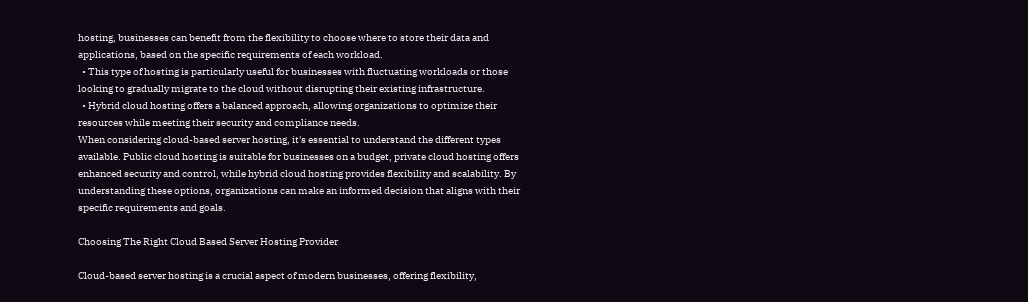hosting, businesses can benefit from the flexibility to choose where to store their data and applications, based on the specific requirements of each workload.
  • This type of hosting is particularly useful for businesses with fluctuating workloads or those looking to gradually migrate to the cloud without disrupting their existing infrastructure.
  • Hybrid cloud hosting offers a balanced approach, allowing organizations to optimize their resources while meeting their security and compliance needs.
When considering cloud-based server hosting, it's essential to understand the different types available. Public cloud hosting is suitable for businesses on a budget, private cloud hosting offers enhanced security and control, while hybrid cloud hosting provides flexibility and scalability. By understanding these options, organizations can make an informed decision that aligns with their specific requirements and goals.

Choosing The Right Cloud Based Server Hosting Provider

Cloud-based server hosting is a crucial aspect of modern businesses, offering flexibility,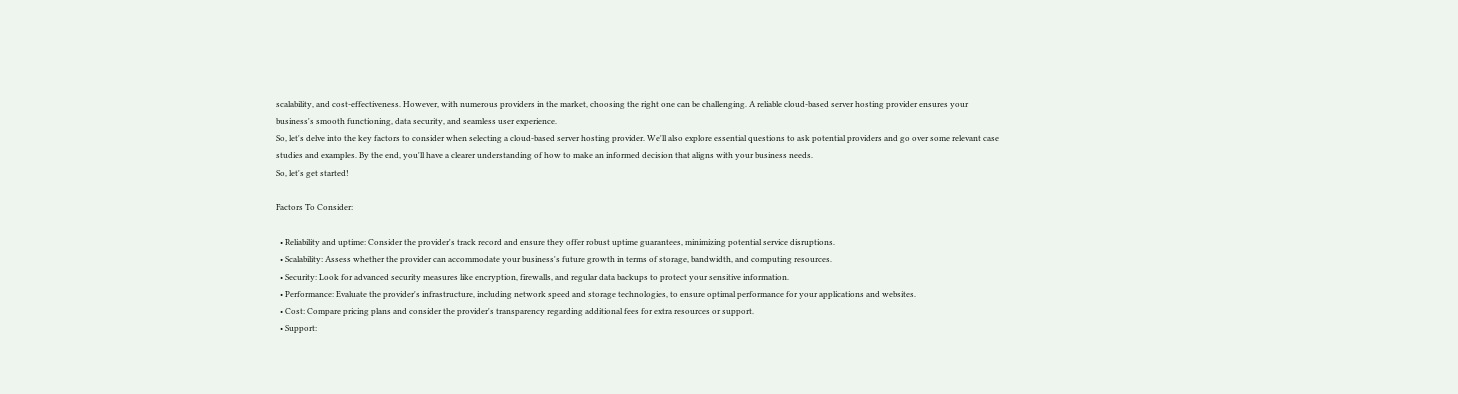scalability, and cost-effectiveness. However, with numerous providers in the market, choosing the right one can be challenging. A reliable cloud-based server hosting provider ensures your business's smooth functioning, data security, and seamless user experience.
So, let's delve into the key factors to consider when selecting a cloud-based server hosting provider. We'll also explore essential questions to ask potential providers and go over some relevant case studies and examples. By the end, you'll have a clearer understanding of how to make an informed decision that aligns with your business needs.
So, let's get started!

Factors To Consider:

  • Reliability and uptime: Consider the provider's track record and ensure they offer robust uptime guarantees, minimizing potential service disruptions.
  • Scalability: Assess whether the provider can accommodate your business's future growth in terms of storage, bandwidth, and computing resources.
  • Security: Look for advanced security measures like encryption, firewalls, and regular data backups to protect your sensitive information.
  • Performance: Evaluate the provider's infrastructure, including network speed and storage technologies, to ensure optimal performance for your applications and websites.
  • Cost: Compare pricing plans and consider the provider's transparency regarding additional fees for extra resources or support.
  • Support: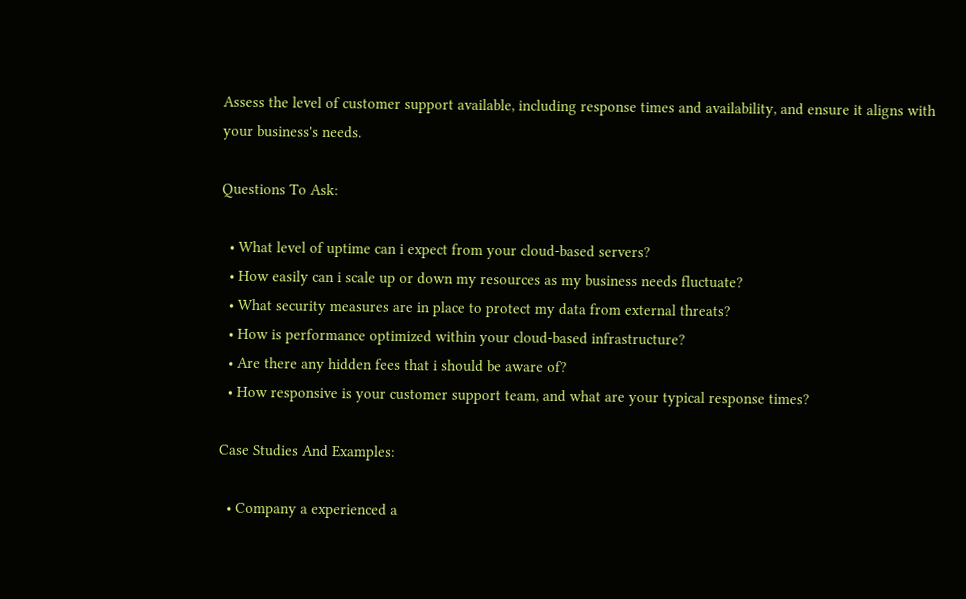Assess the level of customer support available, including response times and availability, and ensure it aligns with your business's needs.

Questions To Ask:

  • What level of uptime can i expect from your cloud-based servers?
  • How easily can i scale up or down my resources as my business needs fluctuate?
  • What security measures are in place to protect my data from external threats?
  • How is performance optimized within your cloud-based infrastructure?
  • Are there any hidden fees that i should be aware of?
  • How responsive is your customer support team, and what are your typical response times?

Case Studies And Examples:

  • Company a experienced a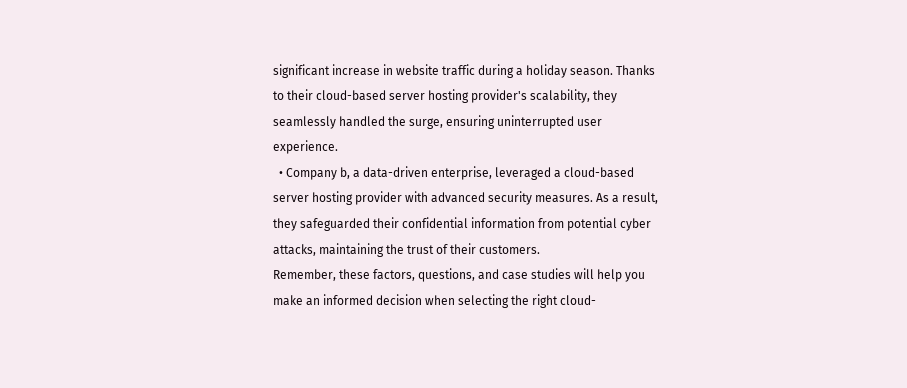significant increase in website traffic during a holiday season. Thanks to their cloud-based server hosting provider's scalability, they seamlessly handled the surge, ensuring uninterrupted user experience.
  • Company b, a data-driven enterprise, leveraged a cloud-based server hosting provider with advanced security measures. As a result, they safeguarded their confidential information from potential cyber attacks, maintaining the trust of their customers.
Remember, these factors, questions, and case studies will help you make an informed decision when selecting the right cloud-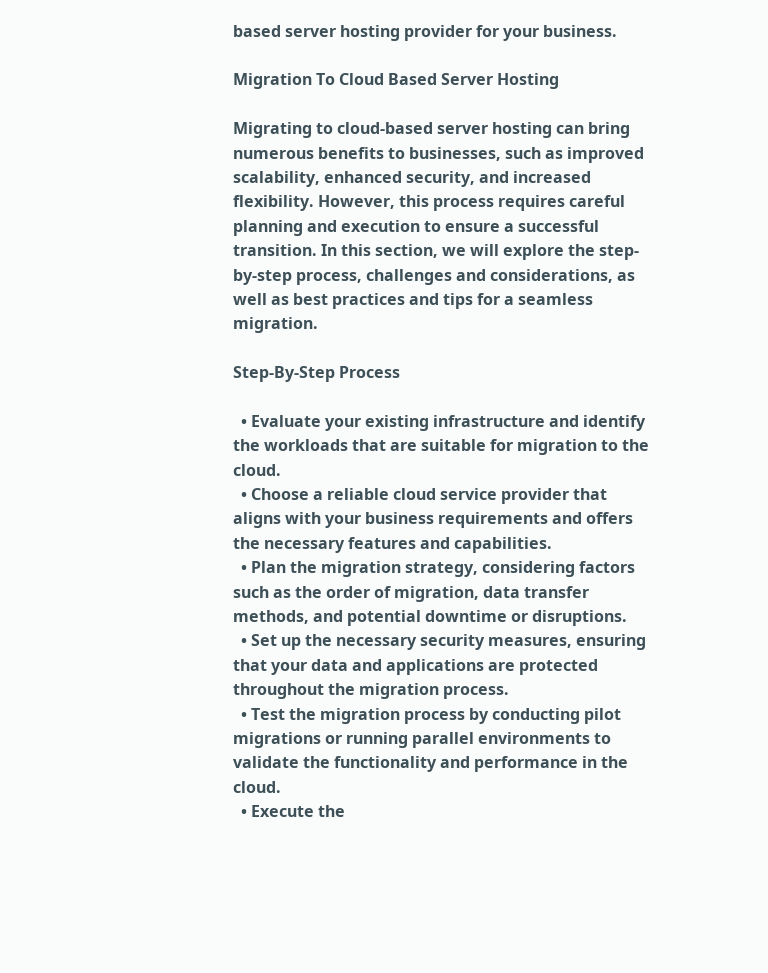based server hosting provider for your business.

Migration To Cloud Based Server Hosting

Migrating to cloud-based server hosting can bring numerous benefits to businesses, such as improved scalability, enhanced security, and increased flexibility. However, this process requires careful planning and execution to ensure a successful transition. In this section, we will explore the step-by-step process, challenges and considerations, as well as best practices and tips for a seamless migration.

Step-By-Step Process

  • Evaluate your existing infrastructure and identify the workloads that are suitable for migration to the cloud.
  • Choose a reliable cloud service provider that aligns with your business requirements and offers the necessary features and capabilities.
  • Plan the migration strategy, considering factors such as the order of migration, data transfer methods, and potential downtime or disruptions.
  • Set up the necessary security measures, ensuring that your data and applications are protected throughout the migration process.
  • Test the migration process by conducting pilot migrations or running parallel environments to validate the functionality and performance in the cloud.
  • Execute the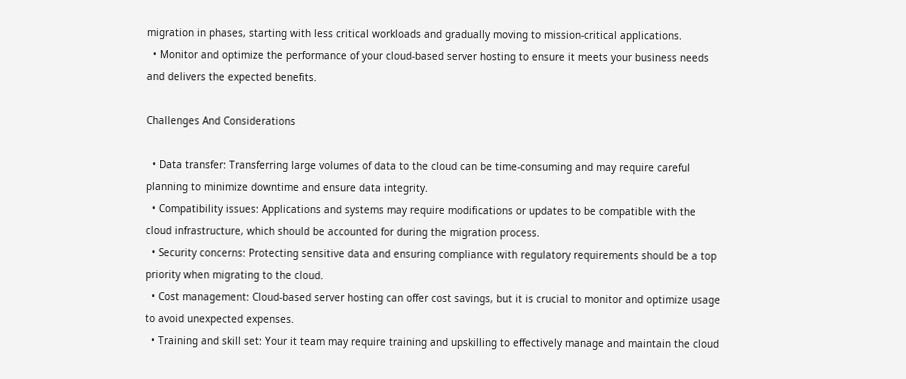migration in phases, starting with less critical workloads and gradually moving to mission-critical applications.
  • Monitor and optimize the performance of your cloud-based server hosting to ensure it meets your business needs and delivers the expected benefits.

Challenges And Considerations

  • Data transfer: Transferring large volumes of data to the cloud can be time-consuming and may require careful planning to minimize downtime and ensure data integrity.
  • Compatibility issues: Applications and systems may require modifications or updates to be compatible with the cloud infrastructure, which should be accounted for during the migration process.
  • Security concerns: Protecting sensitive data and ensuring compliance with regulatory requirements should be a top priority when migrating to the cloud.
  • Cost management: Cloud-based server hosting can offer cost savings, but it is crucial to monitor and optimize usage to avoid unexpected expenses.
  • Training and skill set: Your it team may require training and upskilling to effectively manage and maintain the cloud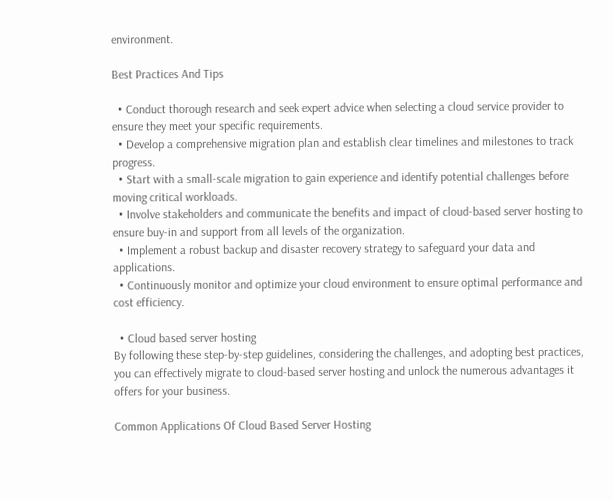environment.

Best Practices And Tips

  • Conduct thorough research and seek expert advice when selecting a cloud service provider to ensure they meet your specific requirements.
  • Develop a comprehensive migration plan and establish clear timelines and milestones to track progress.
  • Start with a small-scale migration to gain experience and identify potential challenges before moving critical workloads.
  • Involve stakeholders and communicate the benefits and impact of cloud-based server hosting to ensure buy-in and support from all levels of the organization.
  • Implement a robust backup and disaster recovery strategy to safeguard your data and applications.
  • Continuously monitor and optimize your cloud environment to ensure optimal performance and cost efficiency.

  • Cloud based server hosting
By following these step-by-step guidelines, considering the challenges, and adopting best practices, you can effectively migrate to cloud-based server hosting and unlock the numerous advantages it offers for your business.

Common Applications Of Cloud Based Server Hosting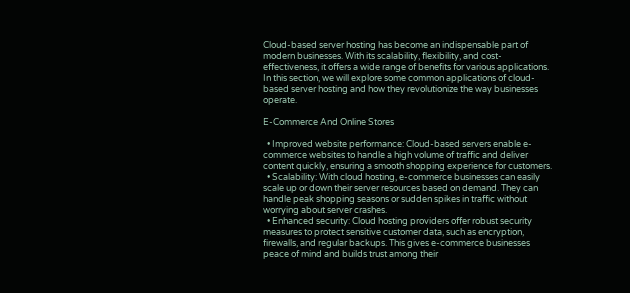Cloud-based server hosting has become an indispensable part of modern businesses. With its scalability, flexibility, and cost-effectiveness, it offers a wide range of benefits for various applications. In this section, we will explore some common applications of cloud-based server hosting and how they revolutionize the way businesses operate.

E-Commerce And Online Stores

  • Improved website performance: Cloud-based servers enable e-commerce websites to handle a high volume of traffic and deliver content quickly, ensuring a smooth shopping experience for customers.
  • Scalability: With cloud hosting, e-commerce businesses can easily scale up or down their server resources based on demand. They can handle peak shopping seasons or sudden spikes in traffic without worrying about server crashes.
  • Enhanced security: Cloud hosting providers offer robust security measures to protect sensitive customer data, such as encryption, firewalls, and regular backups. This gives e-commerce businesses peace of mind and builds trust among their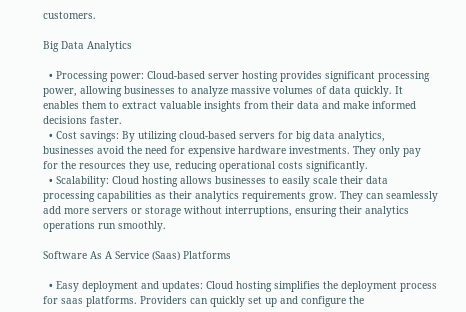customers.

Big Data Analytics

  • Processing power: Cloud-based server hosting provides significant processing power, allowing businesses to analyze massive volumes of data quickly. It enables them to extract valuable insights from their data and make informed decisions faster.
  • Cost savings: By utilizing cloud-based servers for big data analytics, businesses avoid the need for expensive hardware investments. They only pay for the resources they use, reducing operational costs significantly.
  • Scalability: Cloud hosting allows businesses to easily scale their data processing capabilities as their analytics requirements grow. They can seamlessly add more servers or storage without interruptions, ensuring their analytics operations run smoothly.

Software As A Service (Saas) Platforms

  • Easy deployment and updates: Cloud hosting simplifies the deployment process for saas platforms. Providers can quickly set up and configure the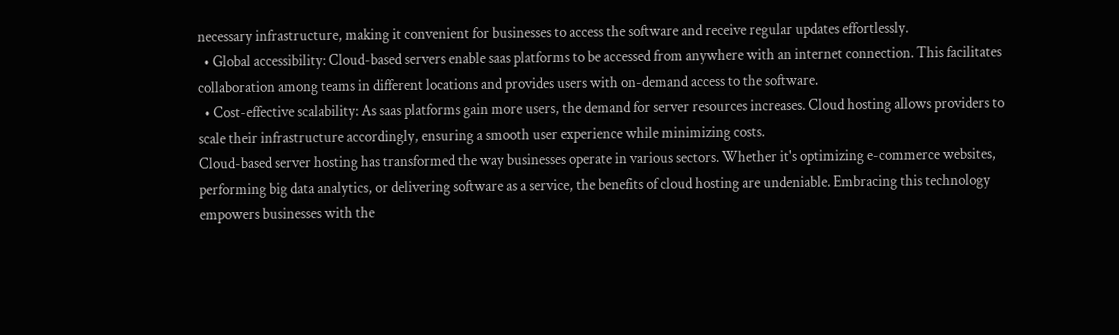necessary infrastructure, making it convenient for businesses to access the software and receive regular updates effortlessly.
  • Global accessibility: Cloud-based servers enable saas platforms to be accessed from anywhere with an internet connection. This facilitates collaboration among teams in different locations and provides users with on-demand access to the software.
  • Cost-effective scalability: As saas platforms gain more users, the demand for server resources increases. Cloud hosting allows providers to scale their infrastructure accordingly, ensuring a smooth user experience while minimizing costs.
Cloud-based server hosting has transformed the way businesses operate in various sectors. Whether it's optimizing e-commerce websites, performing big data analytics, or delivering software as a service, the benefits of cloud hosting are undeniable. Embracing this technology empowers businesses with the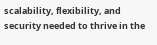scalability, flexibility, and security needed to thrive in the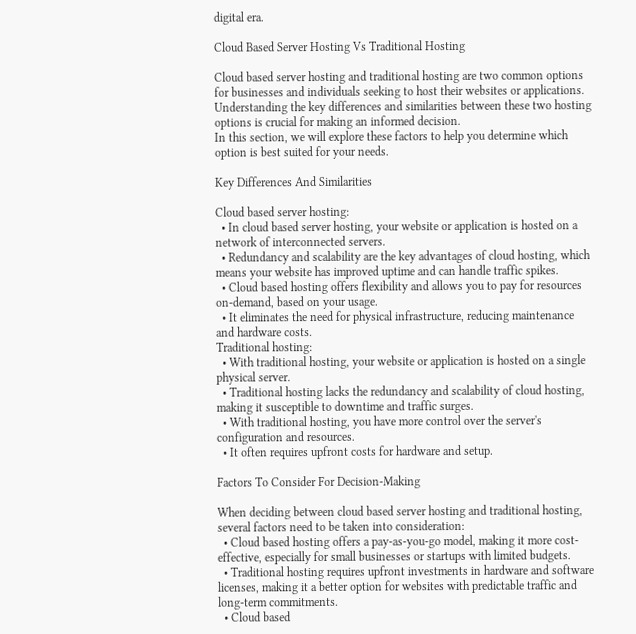digital era.

Cloud Based Server Hosting Vs Traditional Hosting

Cloud based server hosting and traditional hosting are two common options for businesses and individuals seeking to host their websites or applications. Understanding the key differences and similarities between these two hosting options is crucial for making an informed decision.
In this section, we will explore these factors to help you determine which option is best suited for your needs.

Key Differences And Similarities

Cloud based server hosting:
  • In cloud based server hosting, your website or application is hosted on a network of interconnected servers.
  • Redundancy and scalability are the key advantages of cloud hosting, which means your website has improved uptime and can handle traffic spikes.
  • Cloud based hosting offers flexibility and allows you to pay for resources on-demand, based on your usage.
  • It eliminates the need for physical infrastructure, reducing maintenance and hardware costs.
Traditional hosting:
  • With traditional hosting, your website or application is hosted on a single physical server.
  • Traditional hosting lacks the redundancy and scalability of cloud hosting, making it susceptible to downtime and traffic surges.
  • With traditional hosting, you have more control over the server's configuration and resources.
  • It often requires upfront costs for hardware and setup.

Factors To Consider For Decision-Making

When deciding between cloud based server hosting and traditional hosting, several factors need to be taken into consideration:
  • Cloud based hosting offers a pay-as-you-go model, making it more cost-effective, especially for small businesses or startups with limited budgets.
  • Traditional hosting requires upfront investments in hardware and software licenses, making it a better option for websites with predictable traffic and long-term commitments.
  • Cloud based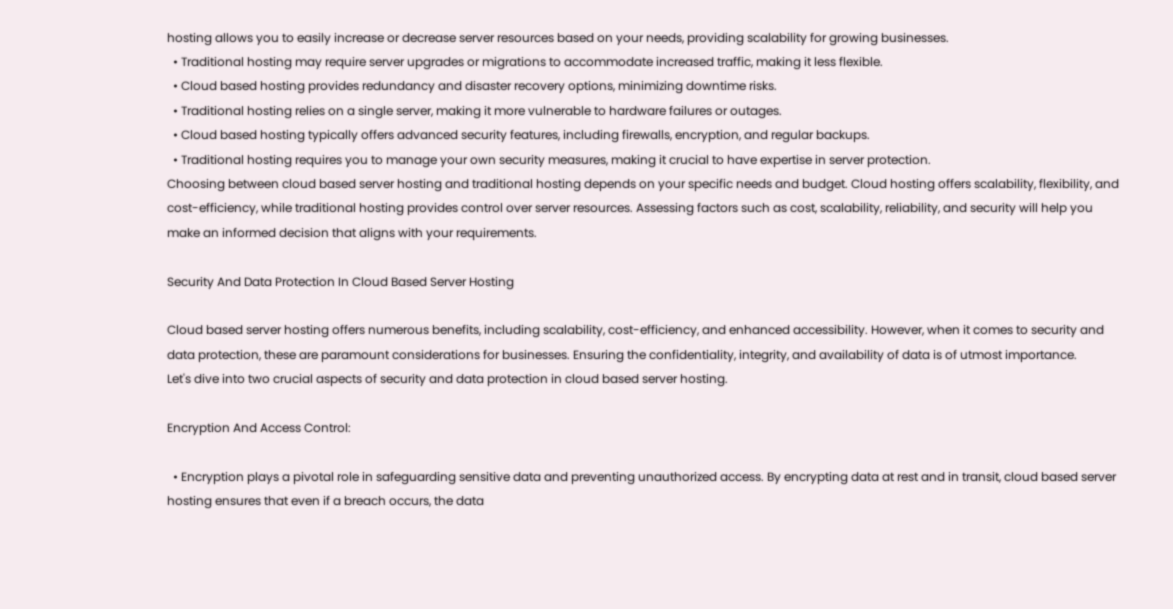hosting allows you to easily increase or decrease server resources based on your needs, providing scalability for growing businesses.
  • Traditional hosting may require server upgrades or migrations to accommodate increased traffic, making it less flexible.
  • Cloud based hosting provides redundancy and disaster recovery options, minimizing downtime risks.
  • Traditional hosting relies on a single server, making it more vulnerable to hardware failures or outages.
  • Cloud based hosting typically offers advanced security features, including firewalls, encryption, and regular backups.
  • Traditional hosting requires you to manage your own security measures, making it crucial to have expertise in server protection.
Choosing between cloud based server hosting and traditional hosting depends on your specific needs and budget. Cloud hosting offers scalability, flexibility, and cost-efficiency, while traditional hosting provides control over server resources. Assessing factors such as cost, scalability, reliability, and security will help you make an informed decision that aligns with your requirements.

Security And Data Protection In Cloud Based Server Hosting

Cloud based server hosting offers numerous benefits, including scalability, cost-efficiency, and enhanced accessibility. However, when it comes to security and data protection, these are paramount considerations for businesses. Ensuring the confidentiality, integrity, and availability of data is of utmost importance.
Let's dive into two crucial aspects of security and data protection in cloud based server hosting.

Encryption And Access Control:

  • Encryption plays a pivotal role in safeguarding sensitive data and preventing unauthorized access. By encrypting data at rest and in transit, cloud based server hosting ensures that even if a breach occurs, the data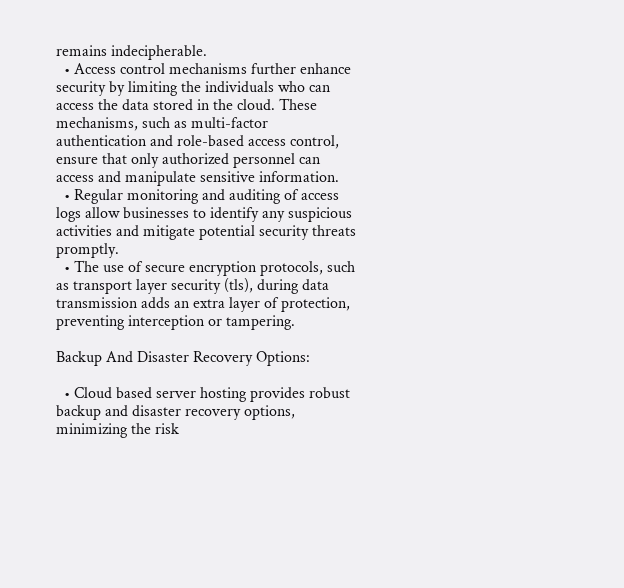remains indecipherable.
  • Access control mechanisms further enhance security by limiting the individuals who can access the data stored in the cloud. These mechanisms, such as multi-factor authentication and role-based access control, ensure that only authorized personnel can access and manipulate sensitive information.
  • Regular monitoring and auditing of access logs allow businesses to identify any suspicious activities and mitigate potential security threats promptly.
  • The use of secure encryption protocols, such as transport layer security (tls), during data transmission adds an extra layer of protection, preventing interception or tampering.

Backup And Disaster Recovery Options:

  • Cloud based server hosting provides robust backup and disaster recovery options, minimizing the risk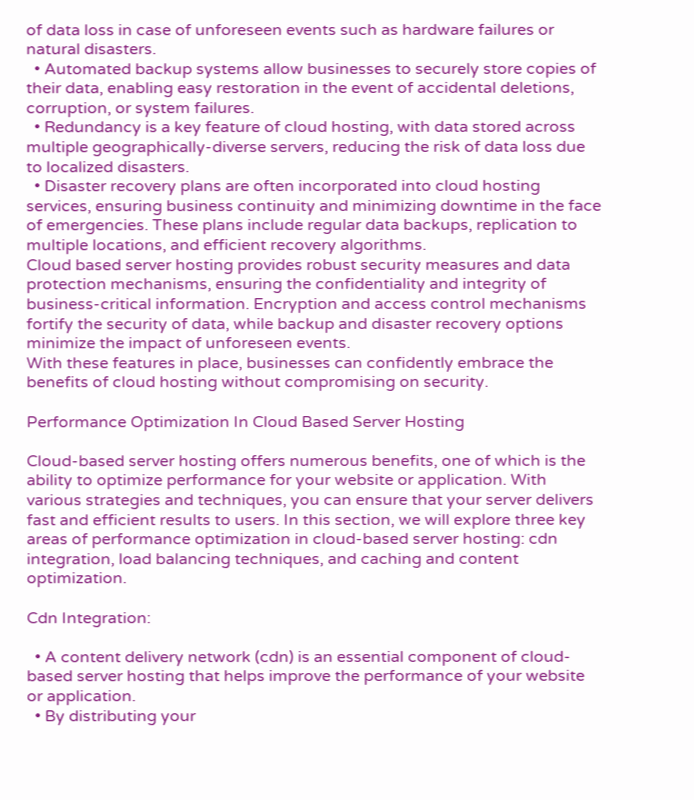of data loss in case of unforeseen events such as hardware failures or natural disasters.
  • Automated backup systems allow businesses to securely store copies of their data, enabling easy restoration in the event of accidental deletions, corruption, or system failures.
  • Redundancy is a key feature of cloud hosting, with data stored across multiple geographically-diverse servers, reducing the risk of data loss due to localized disasters.
  • Disaster recovery plans are often incorporated into cloud hosting services, ensuring business continuity and minimizing downtime in the face of emergencies. These plans include regular data backups, replication to multiple locations, and efficient recovery algorithms.
Cloud based server hosting provides robust security measures and data protection mechanisms, ensuring the confidentiality and integrity of business-critical information. Encryption and access control mechanisms fortify the security of data, while backup and disaster recovery options minimize the impact of unforeseen events.
With these features in place, businesses can confidently embrace the benefits of cloud hosting without compromising on security.

Performance Optimization In Cloud Based Server Hosting

Cloud-based server hosting offers numerous benefits, one of which is the ability to optimize performance for your website or application. With various strategies and techniques, you can ensure that your server delivers fast and efficient results to users. In this section, we will explore three key areas of performance optimization in cloud-based server hosting: cdn integration, load balancing techniques, and caching and content optimization.

Cdn Integration:

  • A content delivery network (cdn) is an essential component of cloud-based server hosting that helps improve the performance of your website or application.
  • By distributing your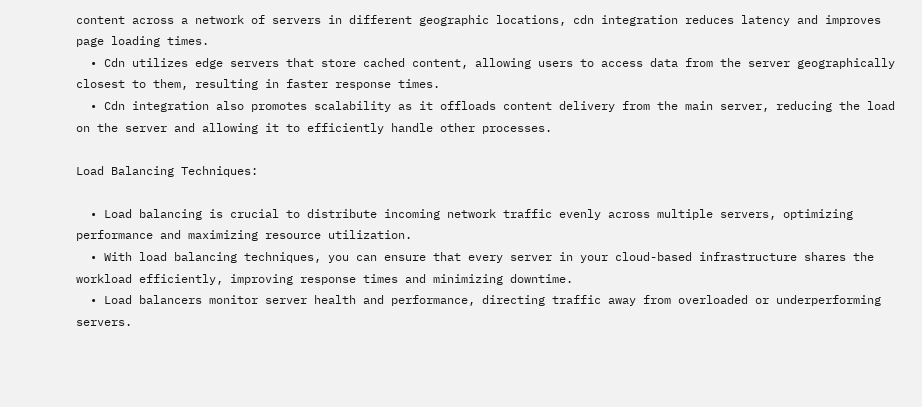content across a network of servers in different geographic locations, cdn integration reduces latency and improves page loading times.
  • Cdn utilizes edge servers that store cached content, allowing users to access data from the server geographically closest to them, resulting in faster response times.
  • Cdn integration also promotes scalability as it offloads content delivery from the main server, reducing the load on the server and allowing it to efficiently handle other processes.

Load Balancing Techniques:

  • Load balancing is crucial to distribute incoming network traffic evenly across multiple servers, optimizing performance and maximizing resource utilization.
  • With load balancing techniques, you can ensure that every server in your cloud-based infrastructure shares the workload efficiently, improving response times and minimizing downtime.
  • Load balancers monitor server health and performance, directing traffic away from overloaded or underperforming servers.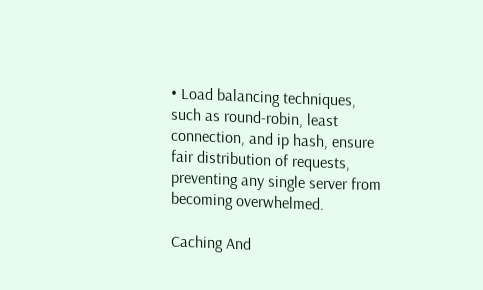• Load balancing techniques, such as round-robin, least connection, and ip hash, ensure fair distribution of requests, preventing any single server from becoming overwhelmed.

Caching And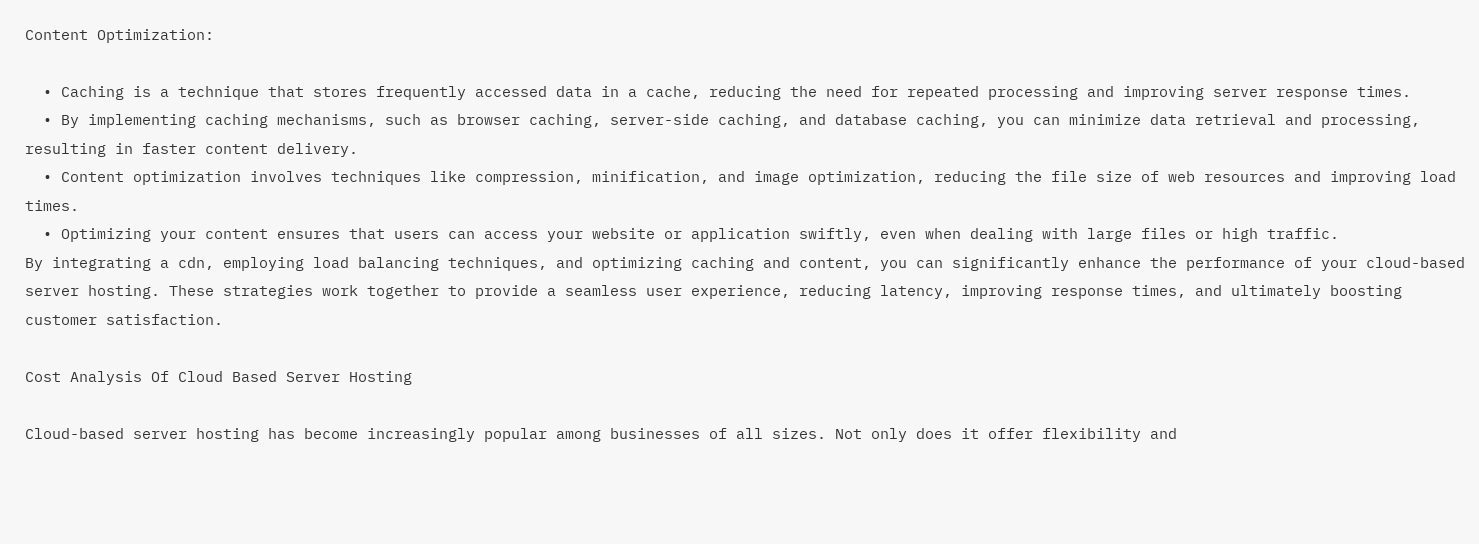Content Optimization:

  • Caching is a technique that stores frequently accessed data in a cache, reducing the need for repeated processing and improving server response times.
  • By implementing caching mechanisms, such as browser caching, server-side caching, and database caching, you can minimize data retrieval and processing, resulting in faster content delivery.
  • Content optimization involves techniques like compression, minification, and image optimization, reducing the file size of web resources and improving load times.
  • Optimizing your content ensures that users can access your website or application swiftly, even when dealing with large files or high traffic.
By integrating a cdn, employing load balancing techniques, and optimizing caching and content, you can significantly enhance the performance of your cloud-based server hosting. These strategies work together to provide a seamless user experience, reducing latency, improving response times, and ultimately boosting customer satisfaction.

Cost Analysis Of Cloud Based Server Hosting

Cloud-based server hosting has become increasingly popular among businesses of all sizes. Not only does it offer flexibility and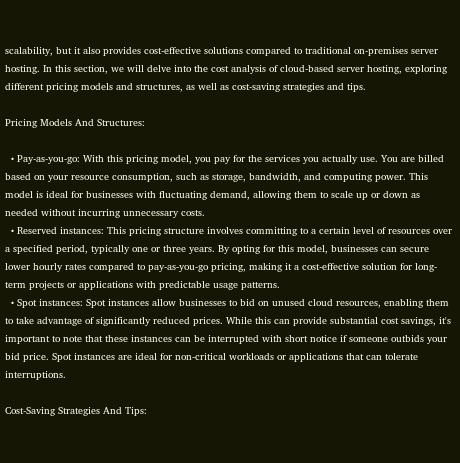scalability, but it also provides cost-effective solutions compared to traditional on-premises server hosting. In this section, we will delve into the cost analysis of cloud-based server hosting, exploring different pricing models and structures, as well as cost-saving strategies and tips.

Pricing Models And Structures:

  • Pay-as-you-go: With this pricing model, you pay for the services you actually use. You are billed based on your resource consumption, such as storage, bandwidth, and computing power. This model is ideal for businesses with fluctuating demand, allowing them to scale up or down as needed without incurring unnecessary costs.
  • Reserved instances: This pricing structure involves committing to a certain level of resources over a specified period, typically one or three years. By opting for this model, businesses can secure lower hourly rates compared to pay-as-you-go pricing, making it a cost-effective solution for long-term projects or applications with predictable usage patterns.
  • Spot instances: Spot instances allow businesses to bid on unused cloud resources, enabling them to take advantage of significantly reduced prices. While this can provide substantial cost savings, it's important to note that these instances can be interrupted with short notice if someone outbids your bid price. Spot instances are ideal for non-critical workloads or applications that can tolerate interruptions.

Cost-Saving Strategies And Tips: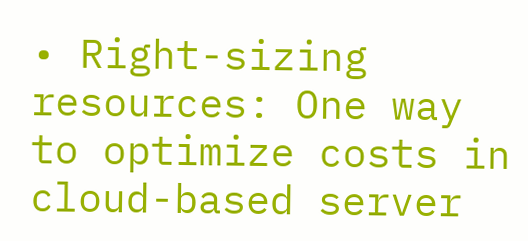• Right-sizing resources: One way to optimize costs in cloud-based server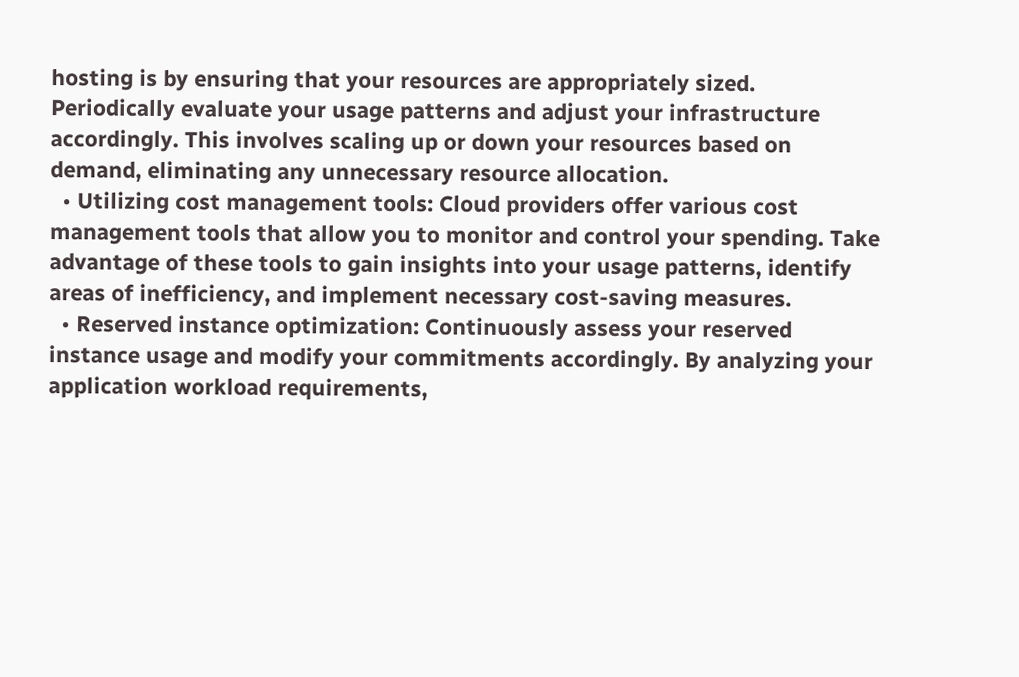hosting is by ensuring that your resources are appropriately sized. Periodically evaluate your usage patterns and adjust your infrastructure accordingly. This involves scaling up or down your resources based on demand, eliminating any unnecessary resource allocation.
  • Utilizing cost management tools: Cloud providers offer various cost management tools that allow you to monitor and control your spending. Take advantage of these tools to gain insights into your usage patterns, identify areas of inefficiency, and implement necessary cost-saving measures.
  • Reserved instance optimization: Continuously assess your reserved instance usage and modify your commitments accordingly. By analyzing your application workload requirements,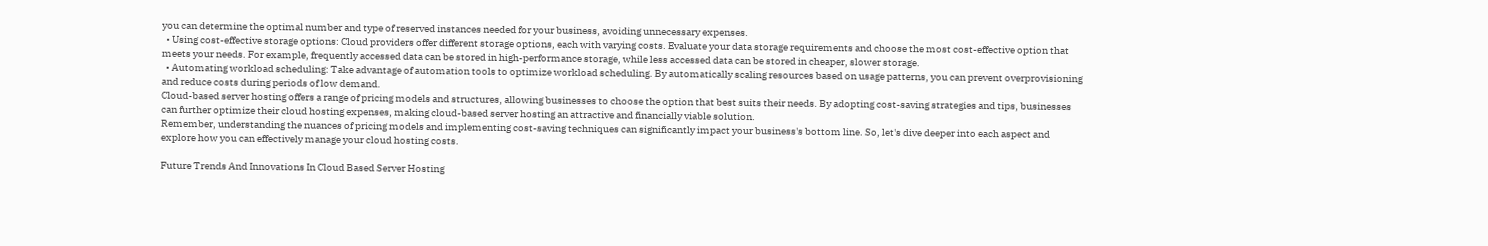you can determine the optimal number and type of reserved instances needed for your business, avoiding unnecessary expenses.
  • Using cost-effective storage options: Cloud providers offer different storage options, each with varying costs. Evaluate your data storage requirements and choose the most cost-effective option that meets your needs. For example, frequently accessed data can be stored in high-performance storage, while less accessed data can be stored in cheaper, slower storage.
  • Automating workload scheduling: Take advantage of automation tools to optimize workload scheduling. By automatically scaling resources based on usage patterns, you can prevent overprovisioning and reduce costs during periods of low demand.
Cloud-based server hosting offers a range of pricing models and structures, allowing businesses to choose the option that best suits their needs. By adopting cost-saving strategies and tips, businesses can further optimize their cloud hosting expenses, making cloud-based server hosting an attractive and financially viable solution.
Remember, understanding the nuances of pricing models and implementing cost-saving techniques can significantly impact your business's bottom line. So, let's dive deeper into each aspect and explore how you can effectively manage your cloud hosting costs.

Future Trends And Innovations In Cloud Based Server Hosting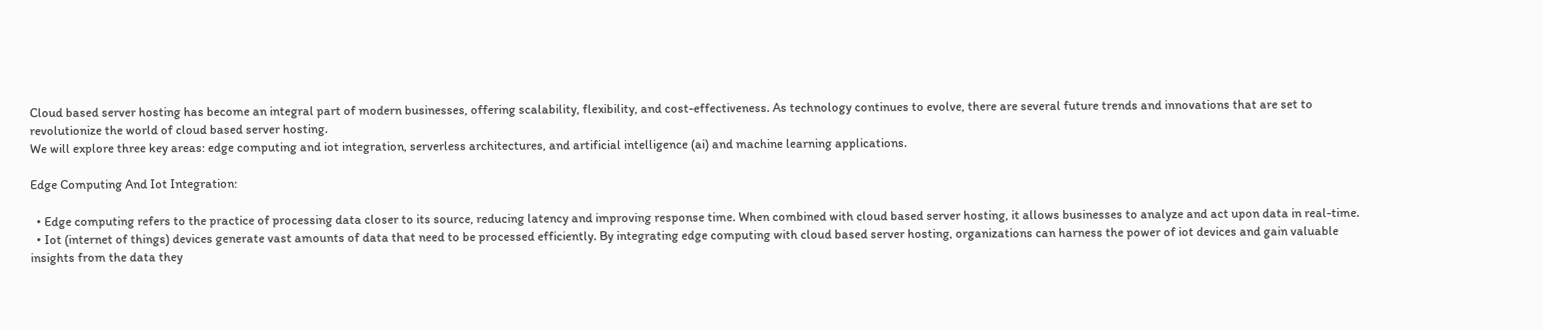Cloud based server hosting has become an integral part of modern businesses, offering scalability, flexibility, and cost-effectiveness. As technology continues to evolve, there are several future trends and innovations that are set to revolutionize the world of cloud based server hosting.
We will explore three key areas: edge computing and iot integration, serverless architectures, and artificial intelligence (ai) and machine learning applications.

Edge Computing And Iot Integration:

  • Edge computing refers to the practice of processing data closer to its source, reducing latency and improving response time. When combined with cloud based server hosting, it allows businesses to analyze and act upon data in real-time.
  • Iot (internet of things) devices generate vast amounts of data that need to be processed efficiently. By integrating edge computing with cloud based server hosting, organizations can harness the power of iot devices and gain valuable insights from the data they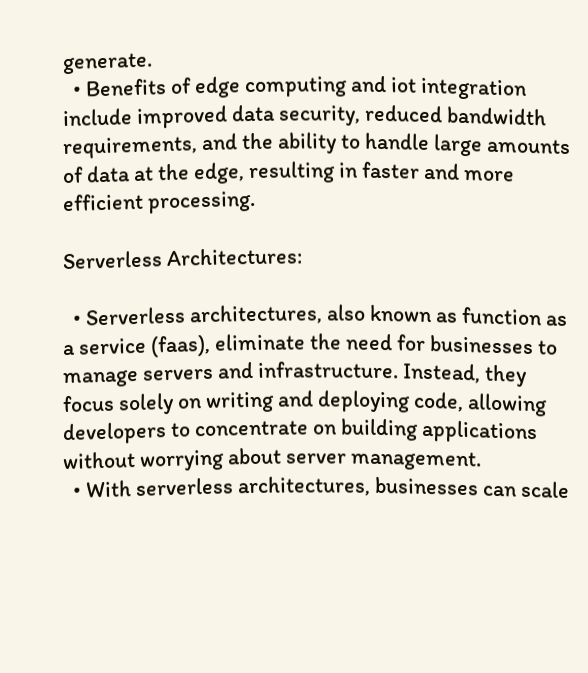generate.
  • Benefits of edge computing and iot integration include improved data security, reduced bandwidth requirements, and the ability to handle large amounts of data at the edge, resulting in faster and more efficient processing.

Serverless Architectures:

  • Serverless architectures, also known as function as a service (faas), eliminate the need for businesses to manage servers and infrastructure. Instead, they focus solely on writing and deploying code, allowing developers to concentrate on building applications without worrying about server management.
  • With serverless architectures, businesses can scale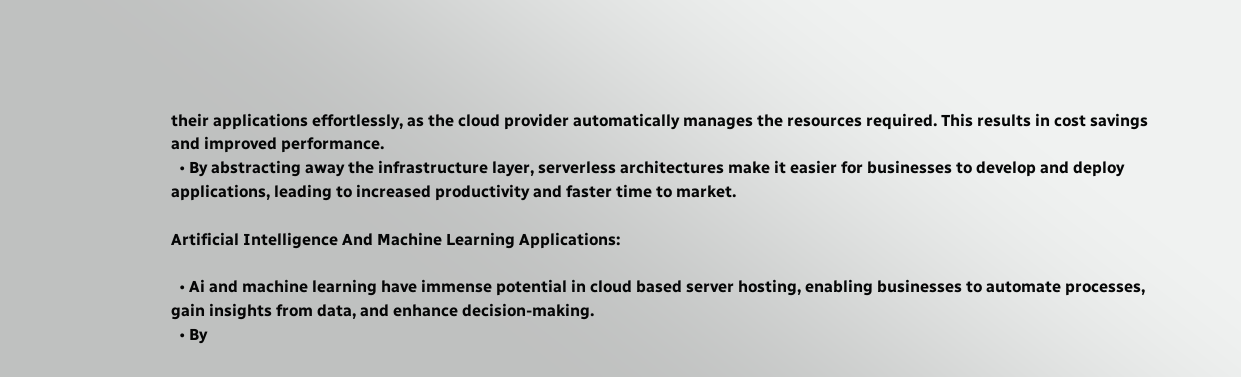their applications effortlessly, as the cloud provider automatically manages the resources required. This results in cost savings and improved performance.
  • By abstracting away the infrastructure layer, serverless architectures make it easier for businesses to develop and deploy applications, leading to increased productivity and faster time to market.

Artificial Intelligence And Machine Learning Applications:

  • Ai and machine learning have immense potential in cloud based server hosting, enabling businesses to automate processes, gain insights from data, and enhance decision-making.
  • By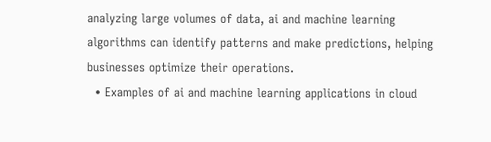analyzing large volumes of data, ai and machine learning algorithms can identify patterns and make predictions, helping businesses optimize their operations.
  • Examples of ai and machine learning applications in cloud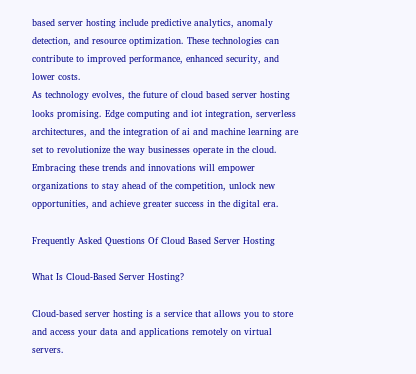based server hosting include predictive analytics, anomaly detection, and resource optimization. These technologies can contribute to improved performance, enhanced security, and lower costs.
As technology evolves, the future of cloud based server hosting looks promising. Edge computing and iot integration, serverless architectures, and the integration of ai and machine learning are set to revolutionize the way businesses operate in the cloud. Embracing these trends and innovations will empower organizations to stay ahead of the competition, unlock new opportunities, and achieve greater success in the digital era.

Frequently Asked Questions Of Cloud Based Server Hosting

What Is Cloud-Based Server Hosting?

Cloud-based server hosting is a service that allows you to store and access your data and applications remotely on virtual servers.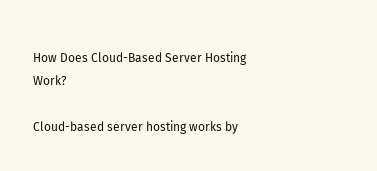How Does Cloud-Based Server Hosting Work?

Cloud-based server hosting works by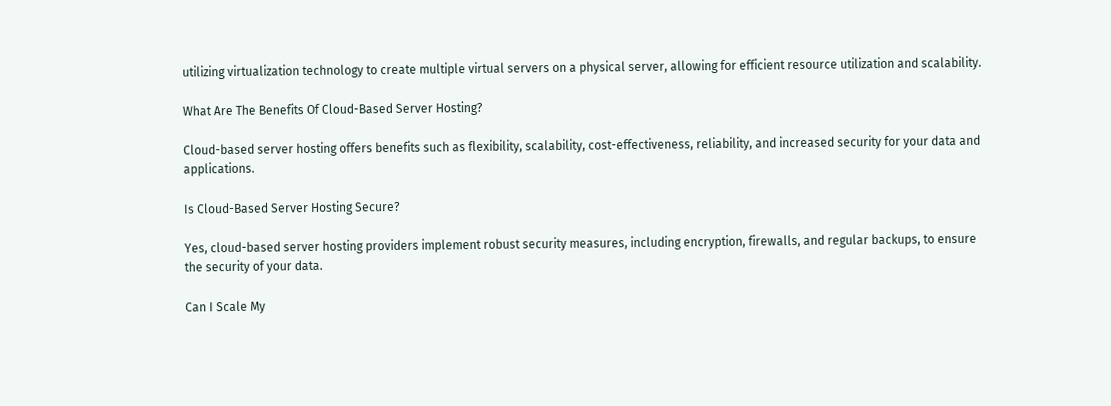utilizing virtualization technology to create multiple virtual servers on a physical server, allowing for efficient resource utilization and scalability.

What Are The Benefits Of Cloud-Based Server Hosting?

Cloud-based server hosting offers benefits such as flexibility, scalability, cost-effectiveness, reliability, and increased security for your data and applications.

Is Cloud-Based Server Hosting Secure?

Yes, cloud-based server hosting providers implement robust security measures, including encryption, firewalls, and regular backups, to ensure the security of your data.

Can I Scale My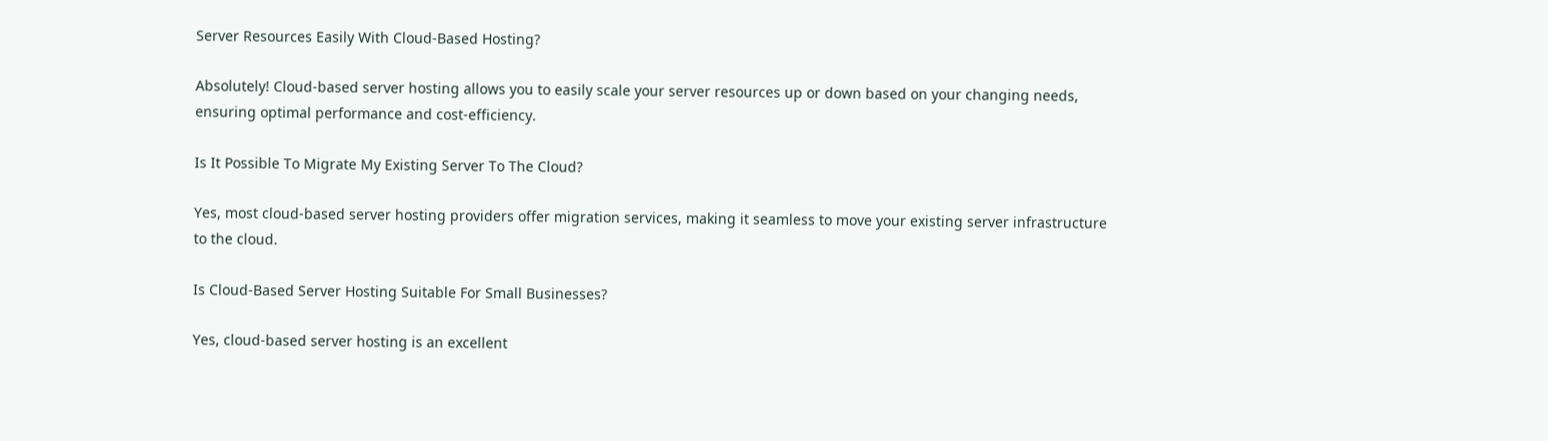Server Resources Easily With Cloud-Based Hosting?

Absolutely! Cloud-based server hosting allows you to easily scale your server resources up or down based on your changing needs, ensuring optimal performance and cost-efficiency.

Is It Possible To Migrate My Existing Server To The Cloud?

Yes, most cloud-based server hosting providers offer migration services, making it seamless to move your existing server infrastructure to the cloud.

Is Cloud-Based Server Hosting Suitable For Small Businesses?

Yes, cloud-based server hosting is an excellent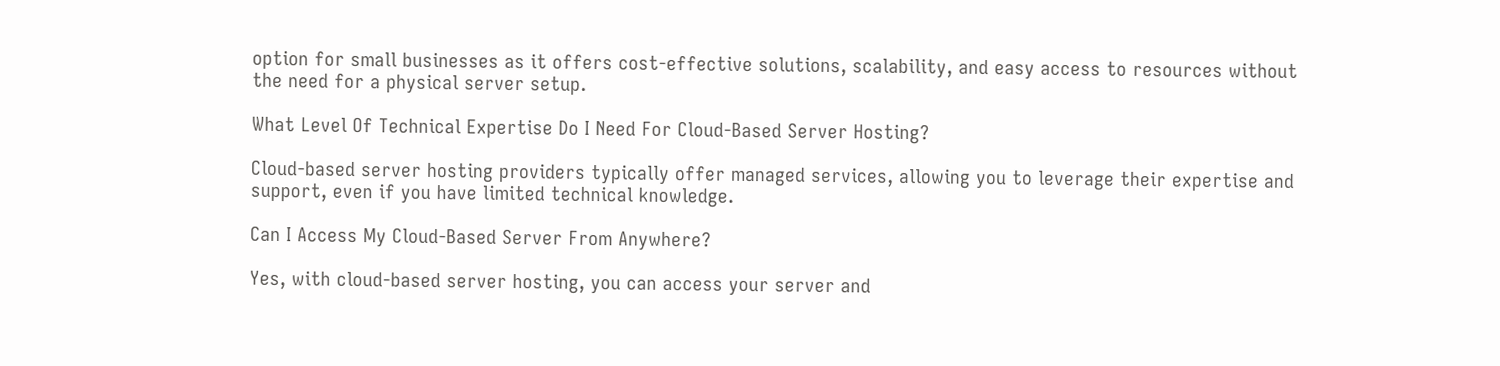option for small businesses as it offers cost-effective solutions, scalability, and easy access to resources without the need for a physical server setup.

What Level Of Technical Expertise Do I Need For Cloud-Based Server Hosting?

Cloud-based server hosting providers typically offer managed services, allowing you to leverage their expertise and support, even if you have limited technical knowledge.

Can I Access My Cloud-Based Server From Anywhere?

Yes, with cloud-based server hosting, you can access your server and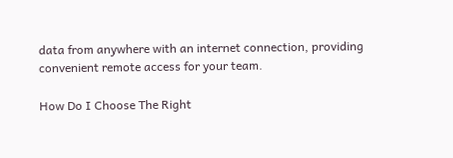data from anywhere with an internet connection, providing convenient remote access for your team.

How Do I Choose The Right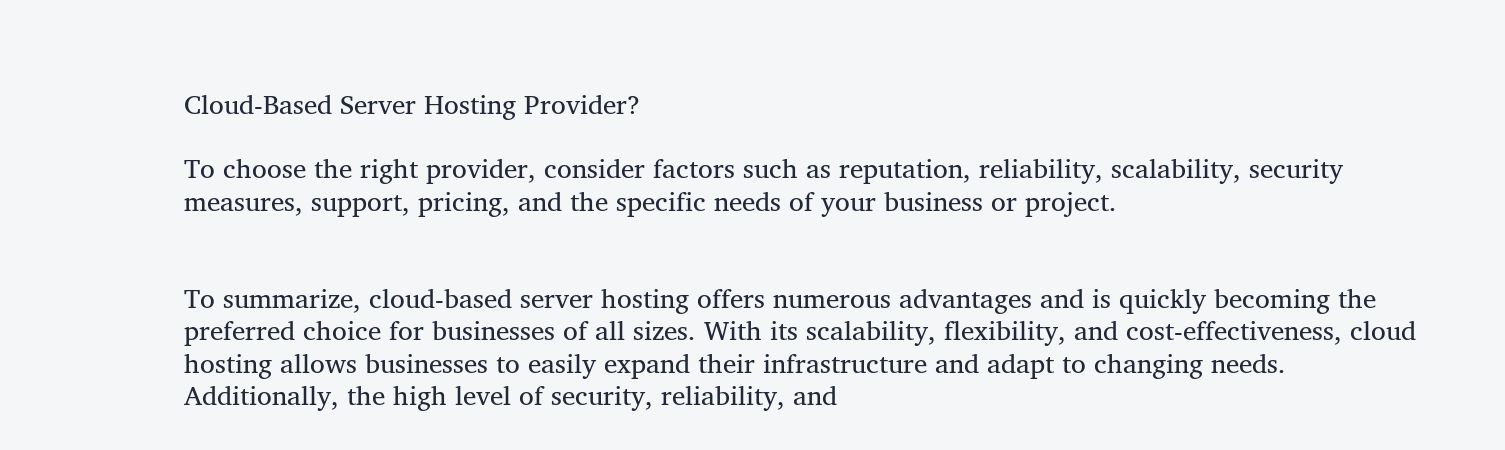Cloud-Based Server Hosting Provider?

To choose the right provider, consider factors such as reputation, reliability, scalability, security measures, support, pricing, and the specific needs of your business or project.


To summarize, cloud-based server hosting offers numerous advantages and is quickly becoming the preferred choice for businesses of all sizes. With its scalability, flexibility, and cost-effectiveness, cloud hosting allows businesses to easily expand their infrastructure and adapt to changing needs.
Additionally, the high level of security, reliability, and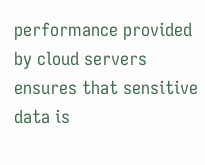performance provided by cloud servers ensures that sensitive data is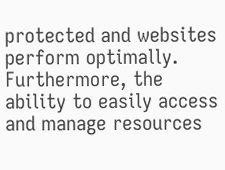protected and websites perform optimally. Furthermore, the ability to easily access and manage resources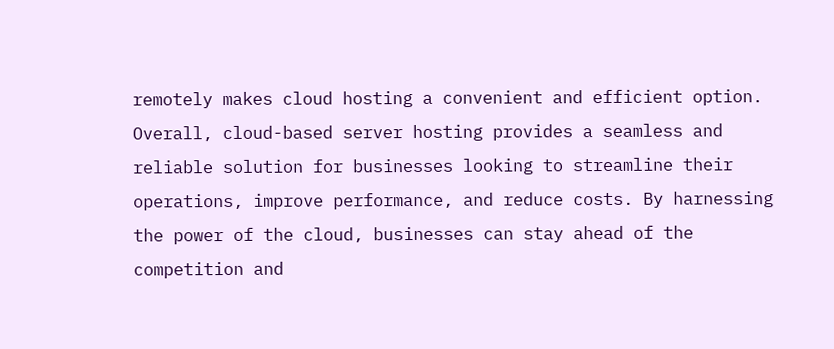remotely makes cloud hosting a convenient and efficient option.
Overall, cloud-based server hosting provides a seamless and reliable solution for businesses looking to streamline their operations, improve performance, and reduce costs. By harnessing the power of the cloud, businesses can stay ahead of the competition and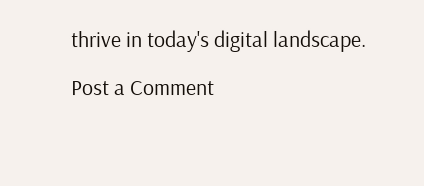thrive in today's digital landscape.

Post a Comment